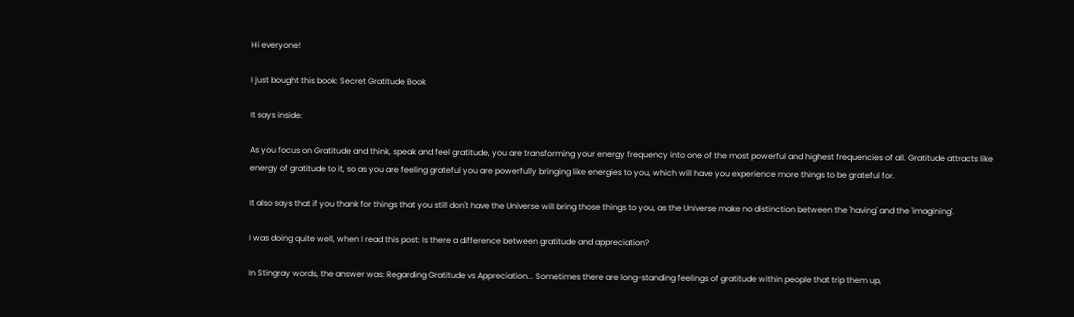Hi everyone!

I just bought this book: Secret Gratitude Book

It says inside:

As you focus on Gratitude and think, speak and feel gratitude, you are transforming your energy frequency into one of the most powerful and highest frequencies of all. Gratitude attracts like energy of gratitude to it, so as you are feeling grateful you are powerfully bringing like energies to you, which will have you experience more things to be grateful for.

It also says that if you thank for things that you still don't have the Universe will bring those things to you, as the Universe make no distinction between the 'having' and the 'imagining'.

I was doing quite well, when I read this post: Is there a difference between gratitude and appreciation?

In Stingray words, the answer was: Regarding Gratitude vs Appreciation... Sometimes there are long-standing feelings of gratitude within people that trip them up,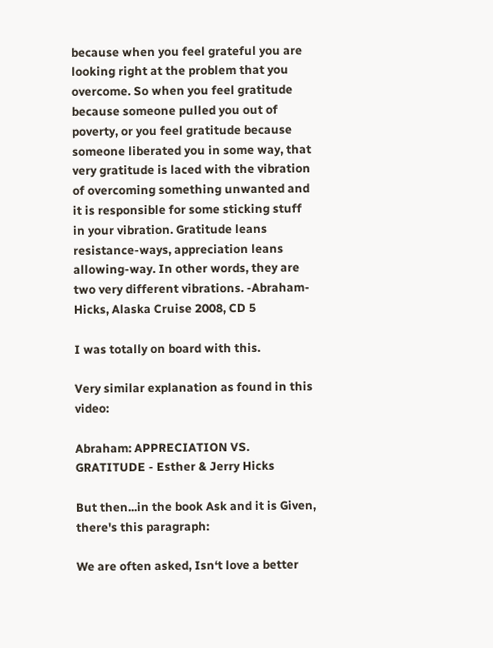because when you feel grateful you are looking right at the problem that you overcome. So when you feel gratitude because someone pulled you out of poverty, or you feel gratitude because someone liberated you in some way, that very gratitude is laced with the vibration of overcoming something unwanted and it is responsible for some sticking stuff in your vibration. Gratitude leans resistance-ways, appreciation leans allowing-way. In other words, they are two very different vibrations. -Abraham-Hicks, Alaska Cruise 2008, CD 5

I was totally on board with this.

Very similar explanation as found in this video:

Abraham: APPRECIATION VS. GRATITUDE - Esther & Jerry Hicks

But then...in the book Ask and it is Given, there's this paragraph:

We are often asked, Isn‘t love a better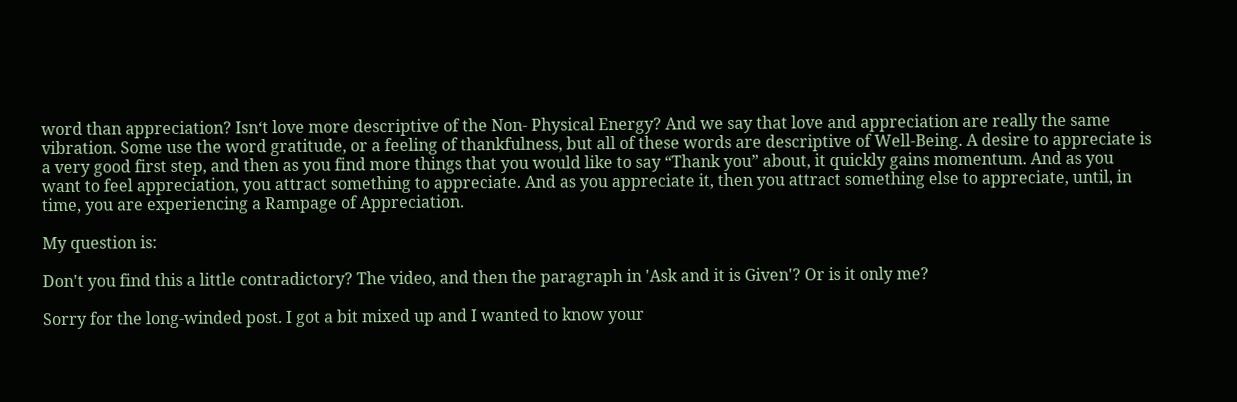word than appreciation? Isn‘t love more descriptive of the Non- Physical Energy? And we say that love and appreciation are really the same vibration. Some use the word gratitude, or a feeling of thankfulness, but all of these words are descriptive of Well-Being. A desire to appreciate is a very good first step, and then as you find more things that you would like to say “Thank you” about, it quickly gains momentum. And as you want to feel appreciation, you attract something to appreciate. And as you appreciate it, then you attract something else to appreciate, until, in time, you are experiencing a Rampage of Appreciation.

My question is:

Don't you find this a little contradictory? The video, and then the paragraph in 'Ask and it is Given'? Or is it only me?

Sorry for the long-winded post. I got a bit mixed up and I wanted to know your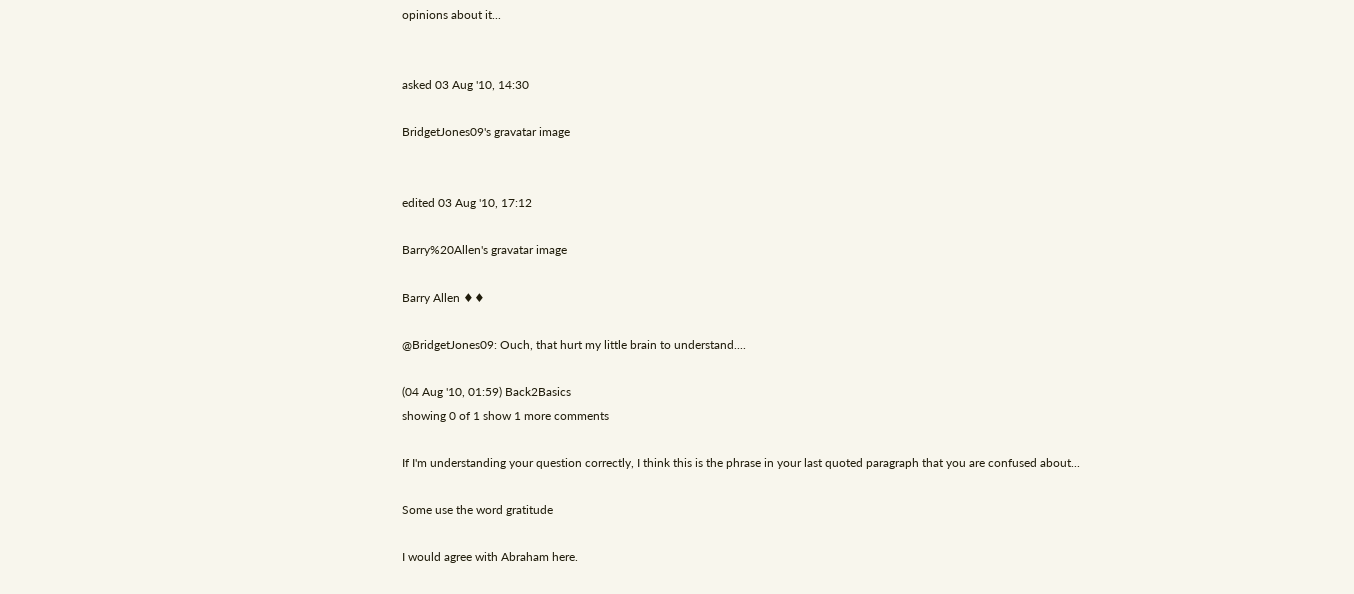opinions about it...


asked 03 Aug '10, 14:30

BridgetJones09's gravatar image


edited 03 Aug '10, 17:12

Barry%20Allen's gravatar image

Barry Allen ♦♦

@BridgetJones09: Ouch, that hurt my little brain to understand....

(04 Aug '10, 01:59) Back2Basics
showing 0 of 1 show 1 more comments

If I'm understanding your question correctly, I think this is the phrase in your last quoted paragraph that you are confused about...

Some use the word gratitude

I would agree with Abraham here.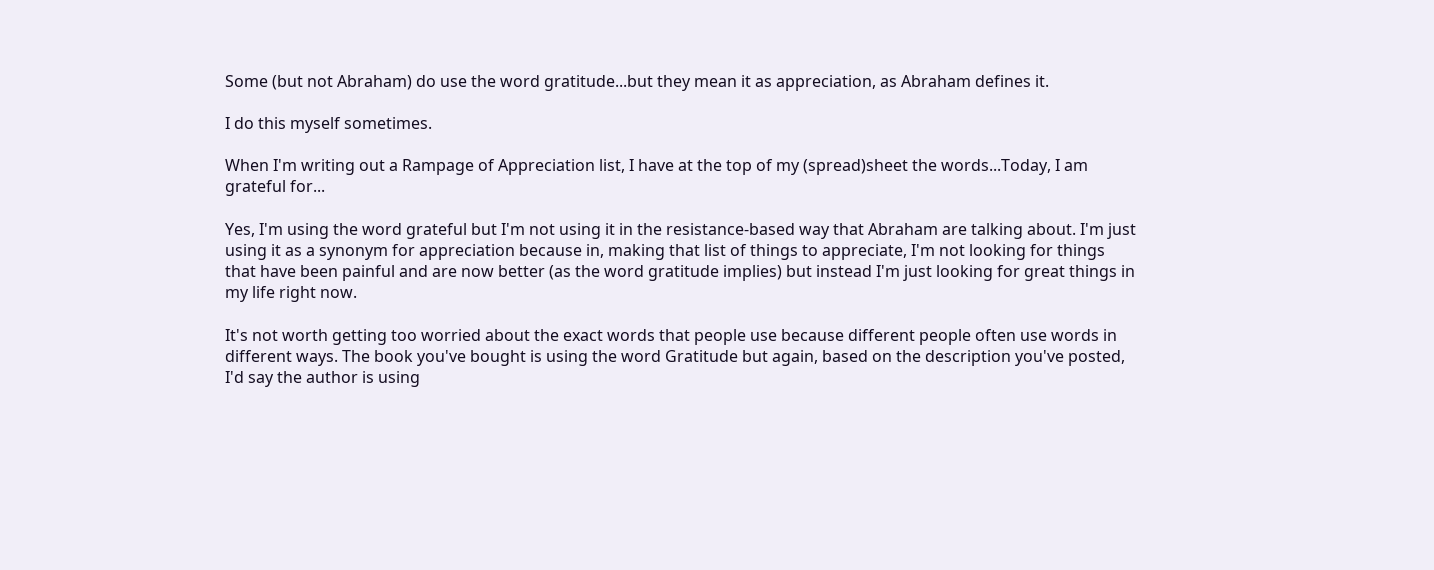Some (but not Abraham) do use the word gratitude...but they mean it as appreciation, as Abraham defines it.

I do this myself sometimes.

When I'm writing out a Rampage of Appreciation list, I have at the top of my (spread)sheet the words...Today, I am grateful for...

Yes, I'm using the word grateful but I'm not using it in the resistance-based way that Abraham are talking about. I'm just using it as a synonym for appreciation because in, making that list of things to appreciate, I'm not looking for things that have been painful and are now better (as the word gratitude implies) but instead I'm just looking for great things in my life right now.

It's not worth getting too worried about the exact words that people use because different people often use words in different ways. The book you've bought is using the word Gratitude but again, based on the description you've posted, I'd say the author is using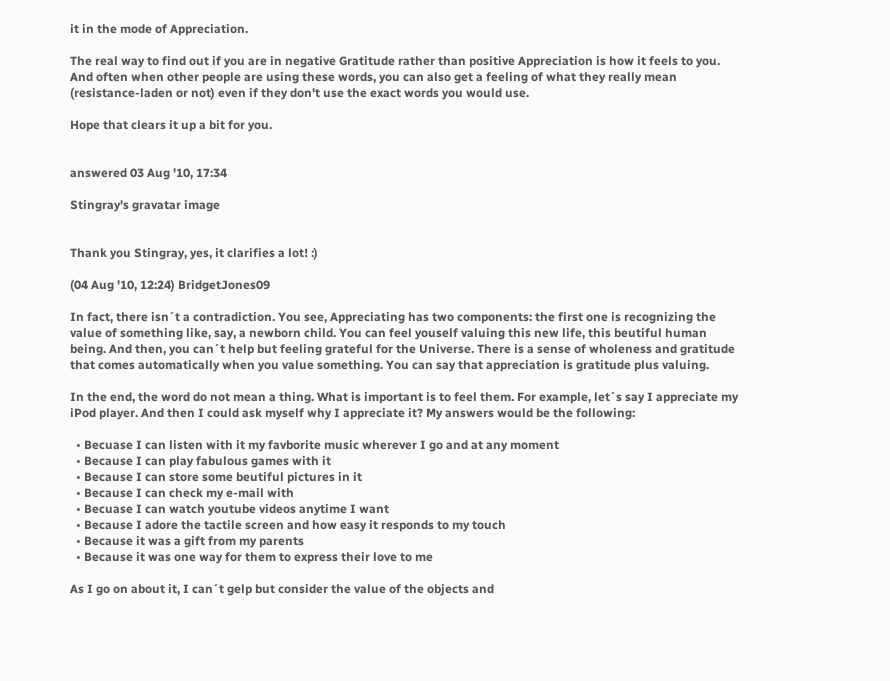it in the mode of Appreciation.

The real way to find out if you are in negative Gratitude rather than positive Appreciation is how it feels to you. And often when other people are using these words, you can also get a feeling of what they really mean (resistance-laden or not) even if they don't use the exact words you would use.

Hope that clears it up a bit for you.


answered 03 Aug '10, 17:34

Stingray's gravatar image


Thank you Stingray, yes, it clarifies a lot! :)

(04 Aug '10, 12:24) BridgetJones09

In fact, there isn´t a contradiction. You see, Appreciating has two components: the first one is recognizing the value of something like, say, a newborn child. You can feel youself valuing this new life, this beutiful human being. And then, you can´t help but feeling grateful for the Universe. There is a sense of wholeness and gratitude that comes automatically when you value something. You can say that appreciation is gratitude plus valuing.

In the end, the word do not mean a thing. What is important is to feel them. For example, let´s say I appreciate my iPod player. And then I could ask myself why I appreciate it? My answers would be the following:

  • Becuase I can listen with it my favborite music wherever I go and at any moment
  • Because I can play fabulous games with it
  • Because I can store some beutiful pictures in it
  • Because I can check my e-mail with
  • Becuase I can watch youtube videos anytime I want
  • Because I adore the tactile screen and how easy it responds to my touch
  • Because it was a gift from my parents
  • Because it was one way for them to express their love to me

As I go on about it, I can´t gelp but consider the value of the objects and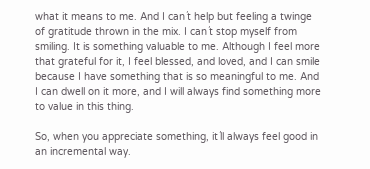what it means to me. And I can´t help but feeling a twinge of gratitude thrown in the mix. I can´t stop myself from smiling. It is something valuable to me. Although I feel more that grateful for it, I feel blessed, and loved, and I can smile because I have something that is so meaningful to me. And I can dwell on it more, and I will always find something more to value in this thing.

So, when you appreciate something, it´ll always feel good in an incremental way.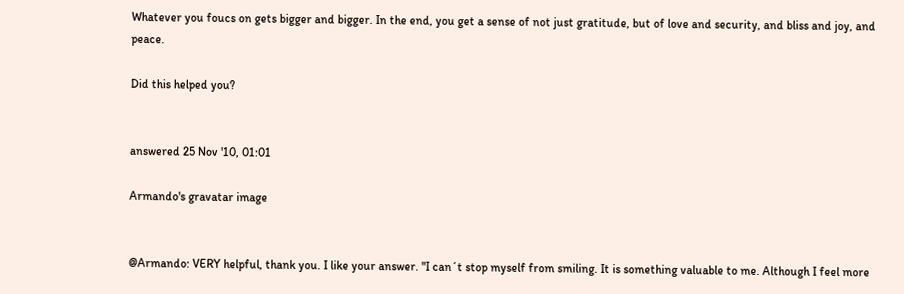Whatever you foucs on gets bigger and bigger. In the end, you get a sense of not just gratitude, but of love and security, and bliss and joy, and peace.

Did this helped you?


answered 25 Nov '10, 01:01

Armando's gravatar image


@Armando: VERY helpful, thank you. I like your answer. "I can´t stop myself from smiling. It is something valuable to me. Although I feel more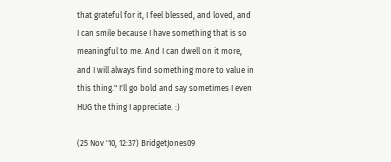that grateful for it, I feel blessed, and loved, and I can smile because I have something that is so meaningful to me. And I can dwell on it more, and I will always find something more to value in this thing." I'll go bold and say sometimes I even HUG the thing I appreciate. :)

(25 Nov '10, 12:37) BridgetJones09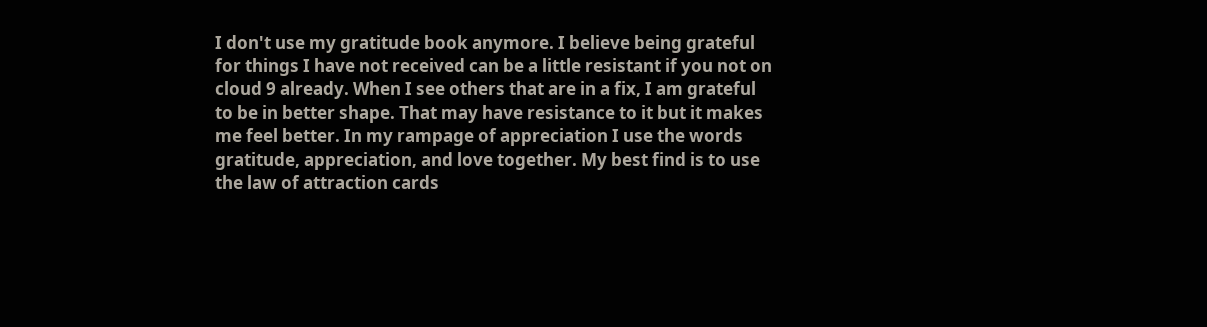I don't use my gratitude book anymore. I believe being grateful for things I have not received can be a little resistant if you not on cloud 9 already. When I see others that are in a fix, I am grateful to be in better shape. That may have resistance to it but it makes me feel better. In my rampage of appreciation I use the words gratitude, appreciation, and love together. My best find is to use the law of attraction cards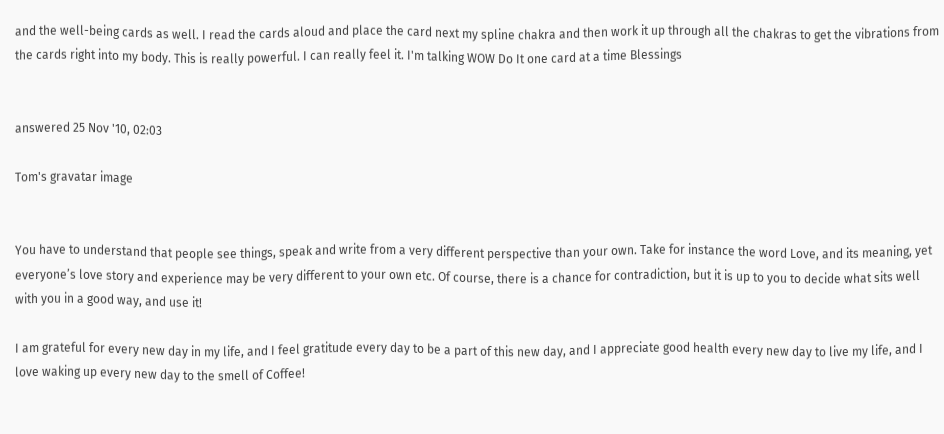and the well-being cards as well. I read the cards aloud and place the card next my spline chakra and then work it up through all the chakras to get the vibrations from the cards right into my body. This is really powerful. I can really feel it. I'm talking WOW Do It one card at a time Blessings


answered 25 Nov '10, 02:03

Tom's gravatar image


You have to understand that people see things, speak and write from a very different perspective than your own. Take for instance the word Love, and its meaning, yet everyone’s love story and experience may be very different to your own etc. Of course, there is a chance for contradiction, but it is up to you to decide what sits well with you in a good way, and use it!

I am grateful for every new day in my life, and I feel gratitude every day to be a part of this new day, and I appreciate good health every new day to live my life, and I love waking up every new day to the smell of Coffee!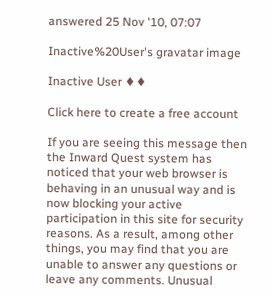answered 25 Nov '10, 07:07

Inactive%20User's gravatar image

Inactive User ♦♦

Click here to create a free account

If you are seeing this message then the Inward Quest system has noticed that your web browser is behaving in an unusual way and is now blocking your active participation in this site for security reasons. As a result, among other things, you may find that you are unable to answer any questions or leave any comments. Unusual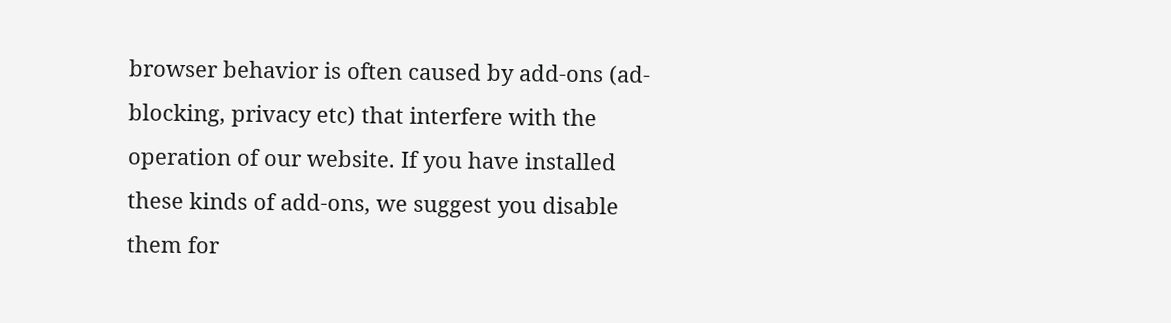browser behavior is often caused by add-ons (ad-blocking, privacy etc) that interfere with the operation of our website. If you have installed these kinds of add-ons, we suggest you disable them for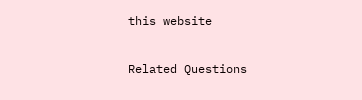this website

Related Questions